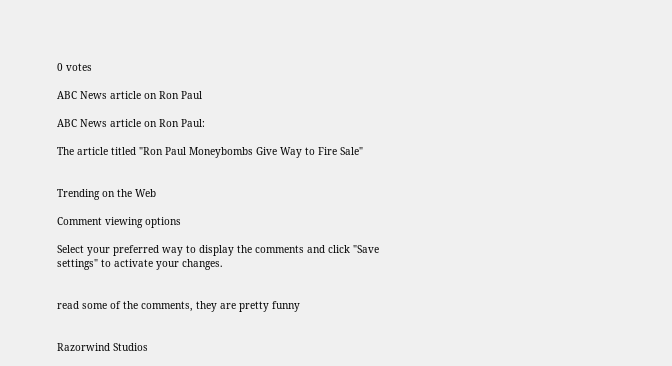0 votes

ABC News article on Ron Paul

ABC News article on Ron Paul:

The article titled "Ron Paul Moneybombs Give Way to Fire Sale"


Trending on the Web

Comment viewing options

Select your preferred way to display the comments and click "Save settings" to activate your changes.


read some of the comments, they are pretty funny


Razorwind Studios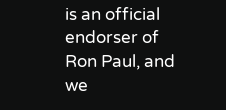is an official endorser of Ron Paul, and we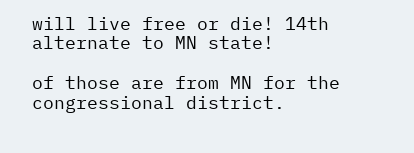will live free or die! 14th alternate to MN state!

of those are from MN for the congressional district.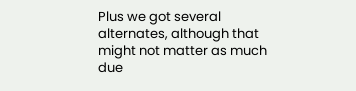Plus we got several alternates, although that might not matter as much due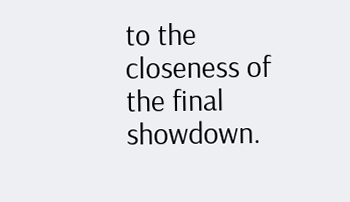to the closeness of the final showdown.